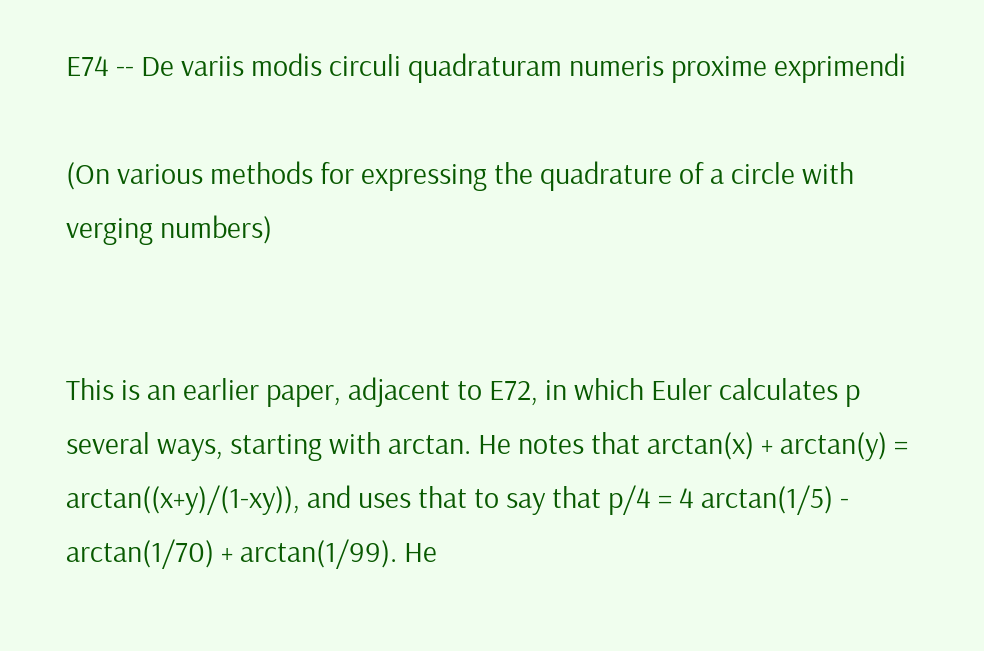E74 -- De variis modis circuli quadraturam numeris proxime exprimendi

(On various methods for expressing the quadrature of a circle with verging numbers)


This is an earlier paper, adjacent to E72, in which Euler calculates p several ways, starting with arctan. He notes that arctan(x) + arctan(y) = arctan((x+y)/(1-xy)), and uses that to say that p/4 = 4 arctan(1/5) - arctan(1/70) + arctan(1/99). He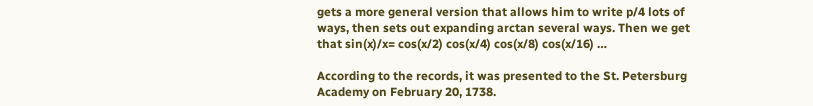gets a more general version that allows him to write p/4 lots of ways, then sets out expanding arctan several ways. Then we get that sin(x)/x= cos(x/2) cos(x/4) cos(x/8) cos(x/16) …

According to the records, it was presented to the St. Petersburg Academy on February 20, 1738.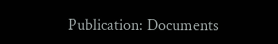Publication: Documents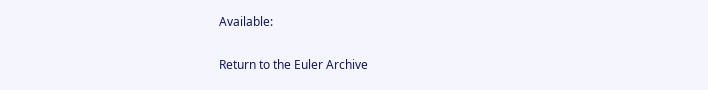Available:

Return to the Euler Archive